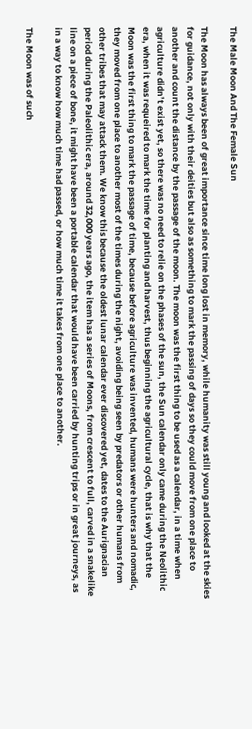The Male Moon And The Female Sun

The Moon has always been of great importance since time long lost in memory, while humanity was still young and looked at the skies for guidance, not only with their deities but also as something to mark the passing of days so they could move from one place to another and count the distance by the passage of the moon. The moon was the first thing to be used as a calendar, in a time when agriculture didn’t exist yet, so there was no need to relie on the phases of the sun, the Sun calendar only came during the Neolithic era, when it was requeired to mark the time for planting and harvest, thus beginning the agricultural cycle, that is why that the Moon was the first thing to mark the passage of time, because before agriculture was invented, humans were hunters and nomadic, they moved from one place to another most of the times during the night, avoiding being seen by predators or other humans from other tribes that may attack them. We know this because the oldest lunar calendar ever discovered yet, dates to the Aurignacian period during the Paleolithic era, around 32,000 years ago, the item has a series of Moons, from crescent to full, carved in a snakelike line on a piece of bone, it might have been a portable calendar that would have been carried by hunting trips or in great journeys, as in a way to know how much time had passed, or how much time it takes from one place to another.

The Moon was of such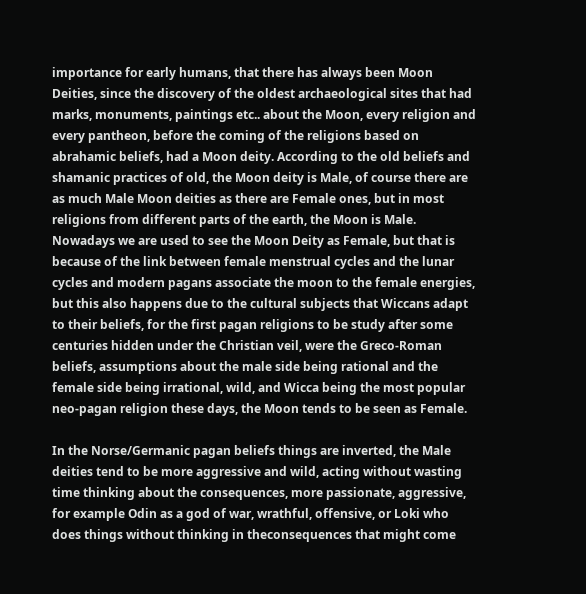importance for early humans, that there has always been Moon Deities, since the discovery of the oldest archaeological sites that had marks, monuments, paintings etc.. about the Moon, every religion and every pantheon, before the coming of the religions based on abrahamic beliefs, had a Moon deity. According to the old beliefs and shamanic practices of old, the Moon deity is Male, of course there are as much Male Moon deities as there are Female ones, but in most religions from different parts of the earth, the Moon is Male.
Nowadays we are used to see the Moon Deity as Female, but that is because of the link between female menstrual cycles and the lunar cycles and modern pagans associate the moon to the female energies, but this also happens due to the cultural subjects that Wiccans adapt to their beliefs, for the first pagan religions to be study after some centuries hidden under the Christian veil, were the Greco-Roman beliefs, assumptions about the male side being rational and the female side being irrational, wild, and Wicca being the most popular neo-pagan religion these days, the Moon tends to be seen as Female.

In the Norse/Germanic pagan beliefs things are inverted, the Male deities tend to be more aggressive and wild, acting without wasting time thinking about the consequences, more passionate, aggressive, for example Odin as a god of war, wrathful, offensive, or Loki who does things without thinking in theconsequences that might come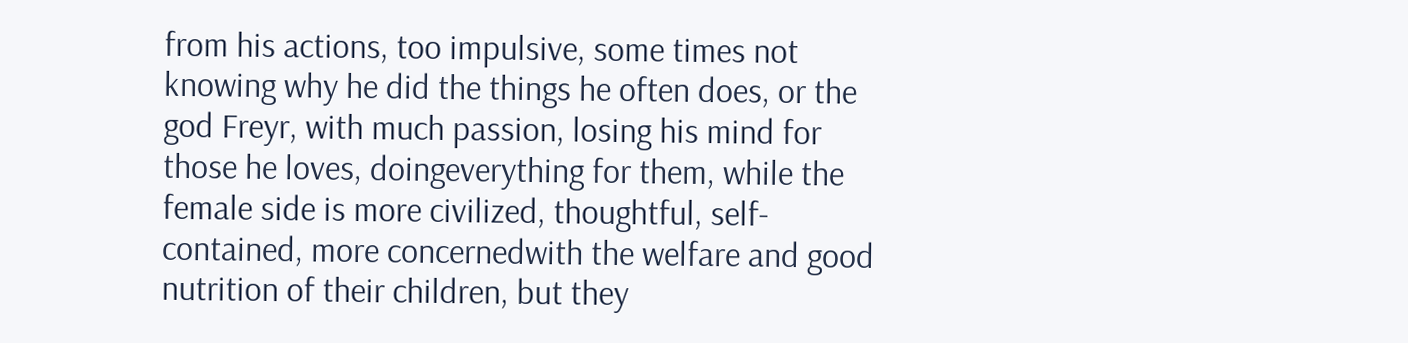from his actions, too impulsive, some times not knowing why he did the things he often does, or the god Freyr, with much passion, losing his mind for those he loves, doingeverything for them, while the female side is more civilized, thoughtful, self-contained, more concernedwith the welfare and good nutrition of their children, but they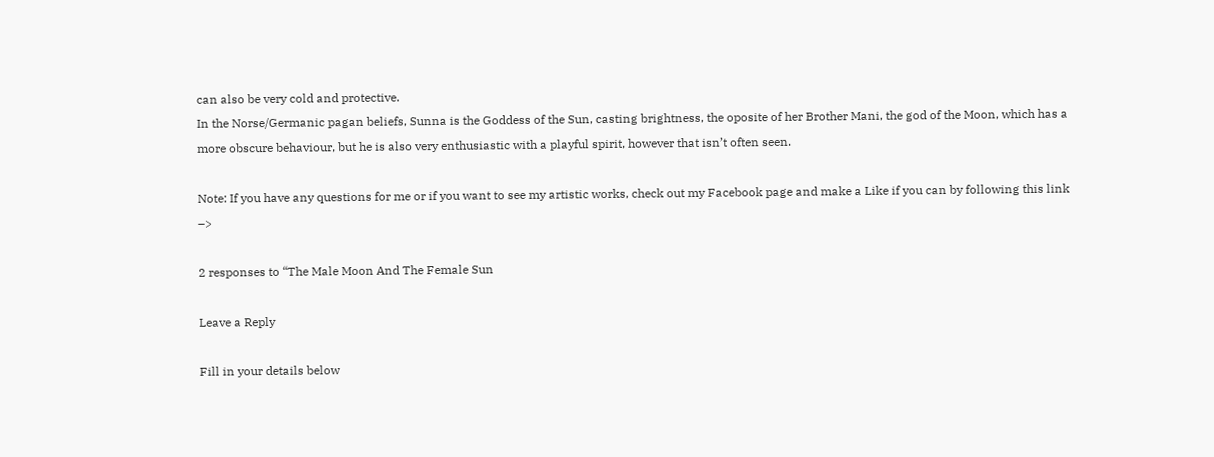can also be very cold and protective.
In the Norse/Germanic pagan beliefs, Sunna is the Goddess of the Sun, casting brightness, the oposite of her Brother Mani, the god of the Moon, which has a more obscure behaviour, but he is also very enthusiastic with a playful spirit, however that isn’t often seen.

Note: If you have any questions for me or if you want to see my artistic works, check out my Facebook page and make a Like if you can by following this link –>

2 responses to “The Male Moon And The Female Sun

Leave a Reply

Fill in your details below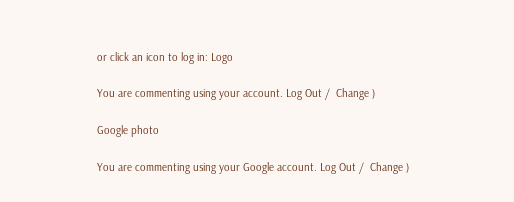or click an icon to log in: Logo

You are commenting using your account. Log Out /  Change )

Google photo

You are commenting using your Google account. Log Out /  Change )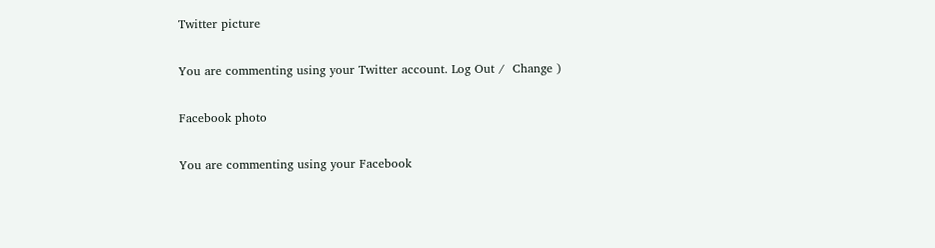Twitter picture

You are commenting using your Twitter account. Log Out /  Change )

Facebook photo

You are commenting using your Facebook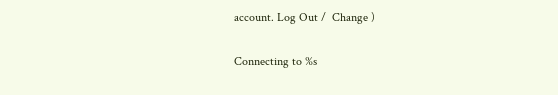account. Log Out /  Change )

Connecting to %s